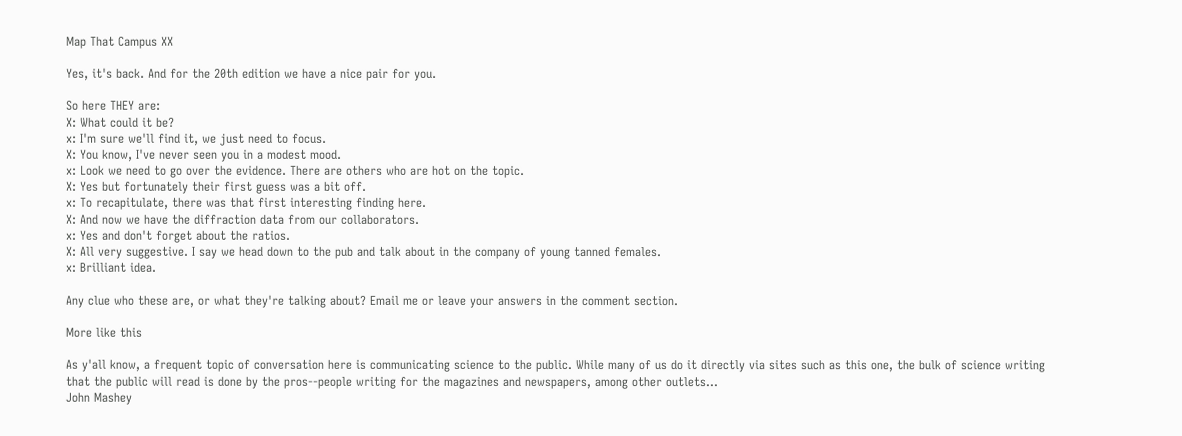Map That Campus XX

Yes, it's back. And for the 20th edition we have a nice pair for you.

So here THEY are:
X: What could it be?
x: I'm sure we'll find it, we just need to focus.
X: You know, I've never seen you in a modest mood.
x: Look we need to go over the evidence. There are others who are hot on the topic.
X: Yes but fortunately their first guess was a bit off.
x: To recapitulate, there was that first interesting finding here.
X: And now we have the diffraction data from our collaborators.
x: Yes and don't forget about the ratios.
X: All very suggestive. I say we head down to the pub and talk about in the company of young tanned females.
x: Brilliant idea.

Any clue who these are, or what they're talking about? Email me or leave your answers in the comment section.

More like this

As y'all know, a frequent topic of conversation here is communicating science to the public. While many of us do it directly via sites such as this one, the bulk of science writing that the public will read is done by the pros--people writing for the magazines and newspapers, among other outlets…
John Mashey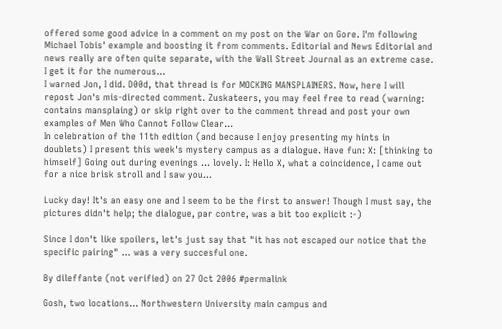offered some good advice in a comment on my post on the War on Gore. I'm following Michael Tobis' example and boosting it from comments. Editorial and News Editorial and news really are often quite separate, with the Wall Street Journal as an extreme case. I get it for the numerous…
I warned Jon, I did. D00d, that thread is for MOCKING MANSPLAINERS. Now, here I will repost Jon's mis-directed comment. Zuskateers, you may feel free to read (warning: contains mansplaing) or skip right over to the comment thread and post your own examples of Men Who Cannot Follow Clear…
In celebration of the 11th edition (and because I enjoy presenting my hints in doublets) I present this week's mystery campus as a dialogue. Have fun: X: [thinking to himself] Going out during evenings ... lovely. I: Hello X, what a coincidence, I came out for a nice brisk stroll and I saw you…

Lucky day! It's an easy one and I seem to be the first to answer! Though I must say, the pictures didn't help; the dialogue, par contre, was a bit too explicit :-)

Since I don't like spoilers, let's just say that "it has not escaped our notice that the specific pairing" ... was a very succesful one.

By dileffante (not verified) on 27 Oct 2006 #permalink

Gosh, two locations... Northwestern University main campus and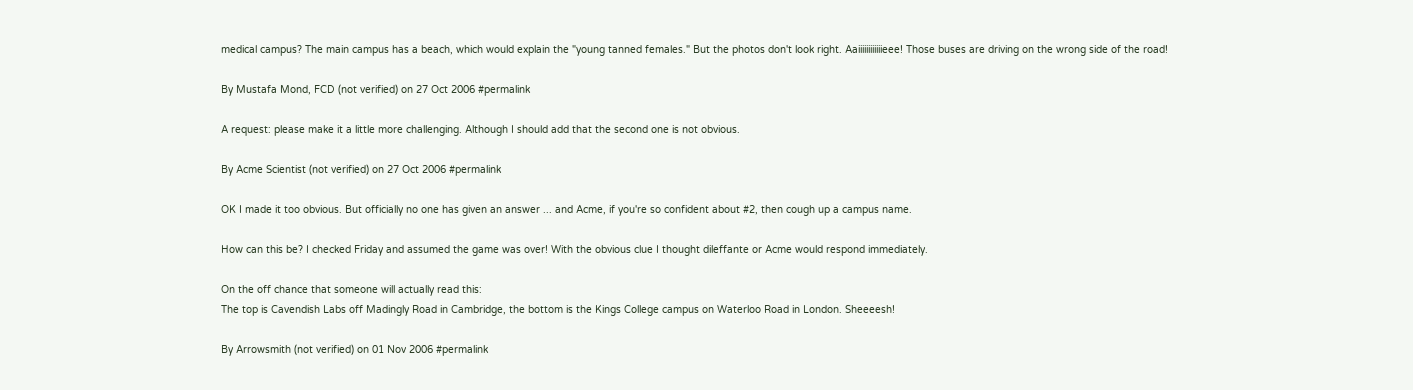medical campus? The main campus has a beach, which would explain the "young tanned females." But the photos don't look right. Aaiiiiiiiiiiiieee! Those buses are driving on the wrong side of the road!

By Mustafa Mond, FCD (not verified) on 27 Oct 2006 #permalink

A request: please make it a little more challenging. Although I should add that the second one is not obvious.

By Acme Scientist (not verified) on 27 Oct 2006 #permalink

OK I made it too obvious. But officially no one has given an answer ... and Acme, if you're so confident about #2, then cough up a campus name.

How can this be? I checked Friday and assumed the game was over! With the obvious clue I thought dileffante or Acme would respond immediately.

On the off chance that someone will actually read this:
The top is Cavendish Labs off Madingly Road in Cambridge, the bottom is the Kings College campus on Waterloo Road in London. Sheeeesh!

By Arrowsmith (not verified) on 01 Nov 2006 #permalink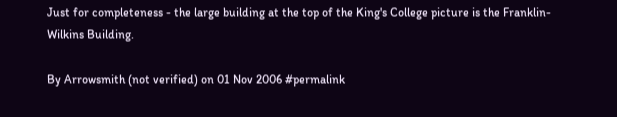Just for completeness - the large building at the top of the King's College picture is the Franklin-Wilkins Building.

By Arrowsmith (not verified) on 01 Nov 2006 #permalink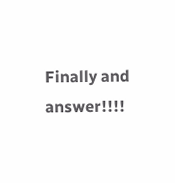Finally and answer!!!!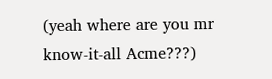(yeah where are you mr know-it-all Acme???)